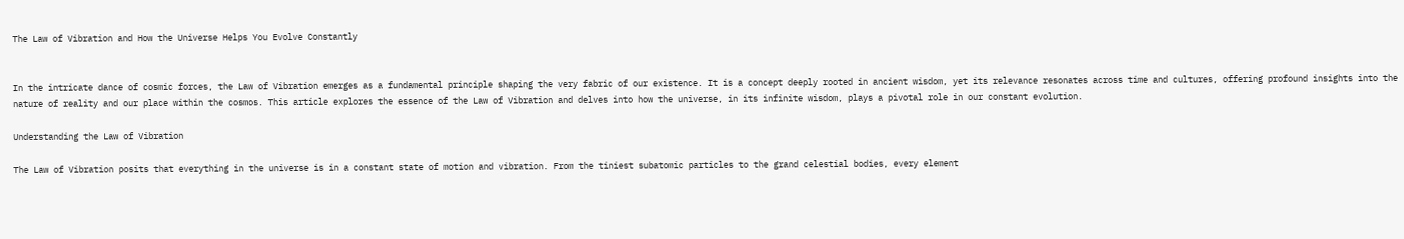The Law of Vibration and How the Universe Helps You Evolve Constantly


In the intricate dance of cosmic forces, the Law of Vibration emerges as a fundamental principle shaping the very fabric of our existence. It is a concept deeply rooted in ancient wisdom, yet its relevance resonates across time and cultures, offering profound insights into the nature of reality and our place within the cosmos. This article explores the essence of the Law of Vibration and delves into how the universe, in its infinite wisdom, plays a pivotal role in our constant evolution.

Understanding the Law of Vibration

The Law of Vibration posits that everything in the universe is in a constant state of motion and vibration. From the tiniest subatomic particles to the grand celestial bodies, every element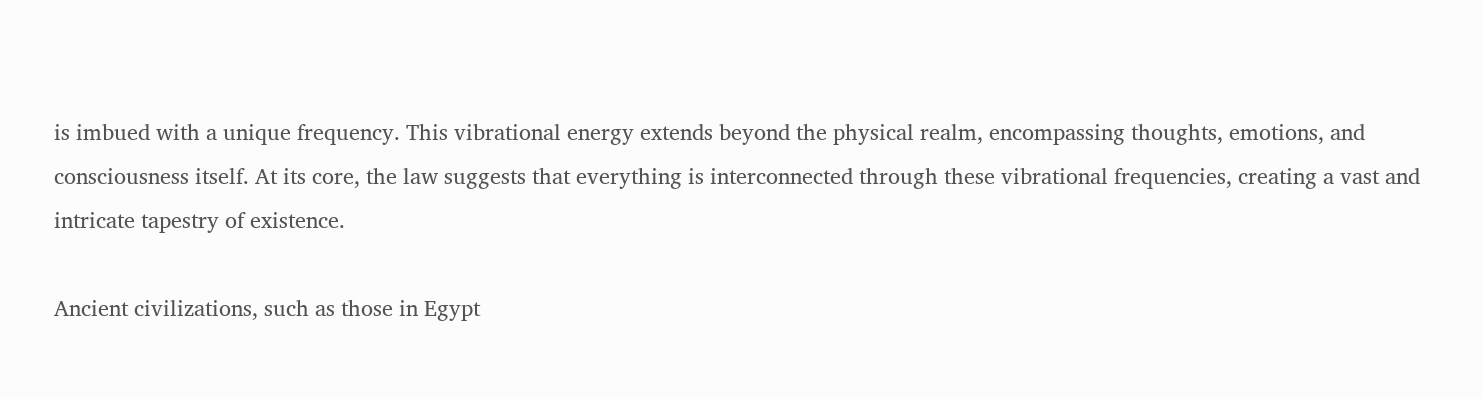is imbued with a unique frequency. This vibrational energy extends beyond the physical realm, encompassing thoughts, emotions, and consciousness itself. At its core, the law suggests that everything is interconnected through these vibrational frequencies, creating a vast and intricate tapestry of existence.

Ancient civilizations, such as those in Egypt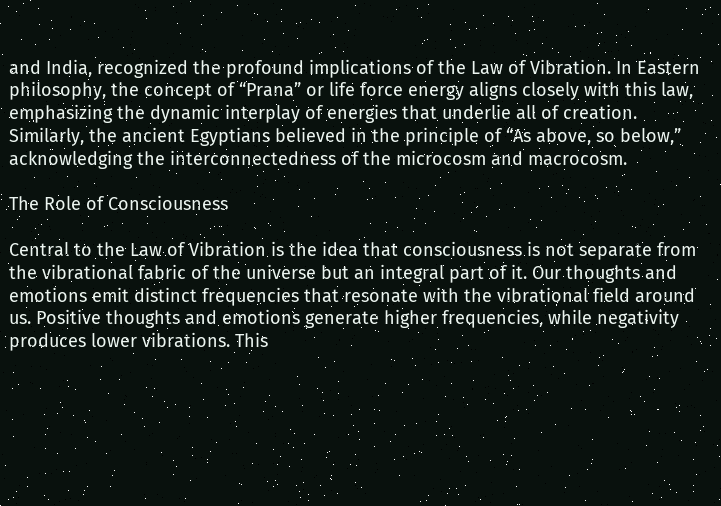and India, recognized the profound implications of the Law of Vibration. In Eastern philosophy, the concept of “Prana” or life force energy aligns closely with this law, emphasizing the dynamic interplay of energies that underlie all of creation. Similarly, the ancient Egyptians believed in the principle of “As above, so below,” acknowledging the interconnectedness of the microcosm and macrocosm.

The Role of Consciousness

Central to the Law of Vibration is the idea that consciousness is not separate from the vibrational fabric of the universe but an integral part of it. Our thoughts and emotions emit distinct frequencies that resonate with the vibrational field around us. Positive thoughts and emotions generate higher frequencies, while negativity produces lower vibrations. This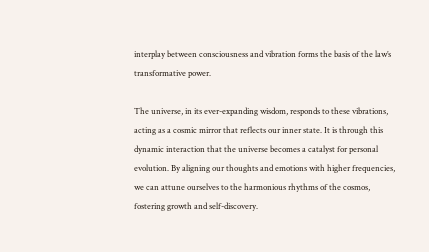interplay between consciousness and vibration forms the basis of the law’s transformative power.

The universe, in its ever-expanding wisdom, responds to these vibrations, acting as a cosmic mirror that reflects our inner state. It is through this dynamic interaction that the universe becomes a catalyst for personal evolution. By aligning our thoughts and emotions with higher frequencies, we can attune ourselves to the harmonious rhythms of the cosmos, fostering growth and self-discovery.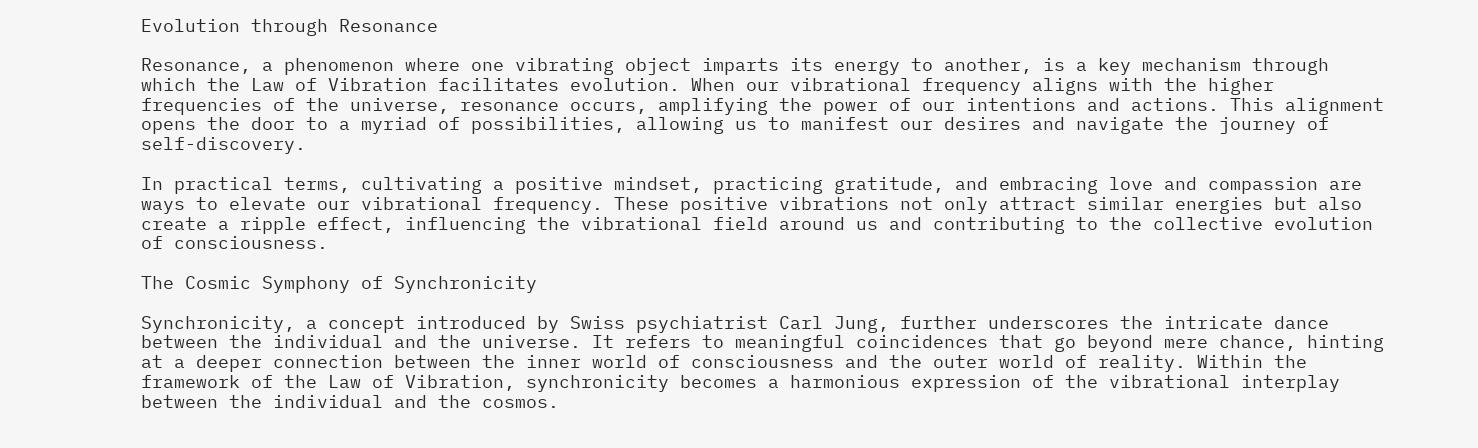Evolution through Resonance

Resonance, a phenomenon where one vibrating object imparts its energy to another, is a key mechanism through which the Law of Vibration facilitates evolution. When our vibrational frequency aligns with the higher frequencies of the universe, resonance occurs, amplifying the power of our intentions and actions. This alignment opens the door to a myriad of possibilities, allowing us to manifest our desires and navigate the journey of self-discovery.

In practical terms, cultivating a positive mindset, practicing gratitude, and embracing love and compassion are ways to elevate our vibrational frequency. These positive vibrations not only attract similar energies but also create a ripple effect, influencing the vibrational field around us and contributing to the collective evolution of consciousness.

The Cosmic Symphony of Synchronicity

Synchronicity, a concept introduced by Swiss psychiatrist Carl Jung, further underscores the intricate dance between the individual and the universe. It refers to meaningful coincidences that go beyond mere chance, hinting at a deeper connection between the inner world of consciousness and the outer world of reality. Within the framework of the Law of Vibration, synchronicity becomes a harmonious expression of the vibrational interplay between the individual and the cosmos.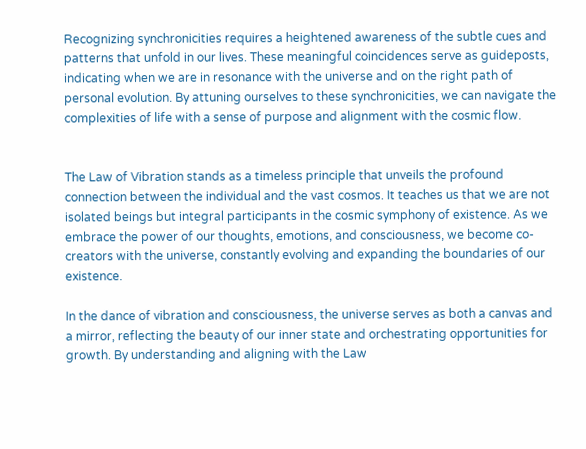Recognizing synchronicities requires a heightened awareness of the subtle cues and patterns that unfold in our lives. These meaningful coincidences serve as guideposts, indicating when we are in resonance with the universe and on the right path of personal evolution. By attuning ourselves to these synchronicities, we can navigate the complexities of life with a sense of purpose and alignment with the cosmic flow.


The Law of Vibration stands as a timeless principle that unveils the profound connection between the individual and the vast cosmos. It teaches us that we are not isolated beings but integral participants in the cosmic symphony of existence. As we embrace the power of our thoughts, emotions, and consciousness, we become co-creators with the universe, constantly evolving and expanding the boundaries of our existence.

In the dance of vibration and consciousness, the universe serves as both a canvas and a mirror, reflecting the beauty of our inner state and orchestrating opportunities for growth. By understanding and aligning with the Law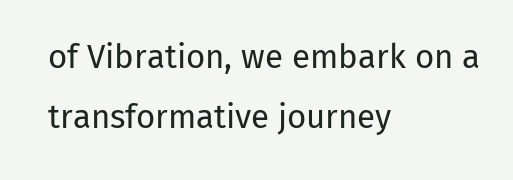of Vibration, we embark on a transformative journey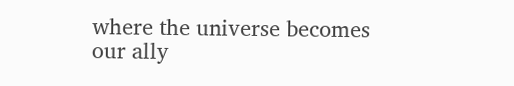where the universe becomes our ally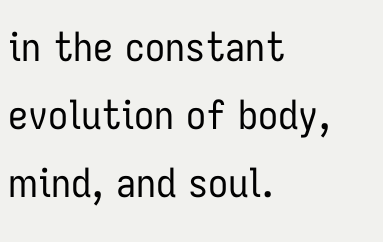in the constant evolution of body, mind, and soul.